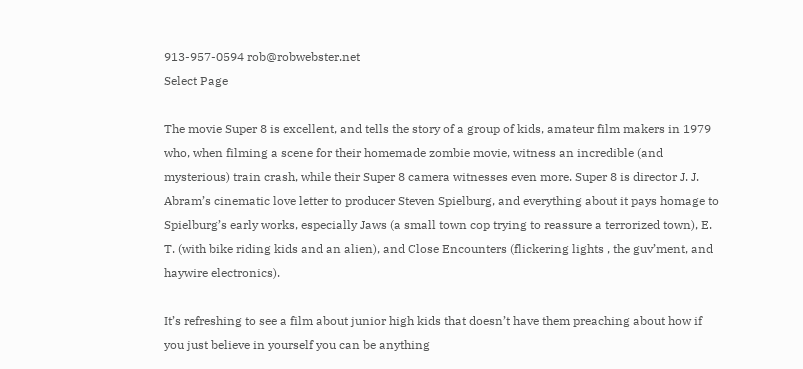913-957-0594 rob@robwebster.net
Select Page

The movie Super 8 is excellent, and tells the story of a group of kids, amateur film makers in 1979 who, when filming a scene for their homemade zombie movie, witness an incredible (and mysterious) train crash, while their Super 8 camera witnesses even more. Super 8 is director J. J. Abram’s cinematic love letter to producer Steven Spielburg, and everything about it pays homage to Spielburg’s early works, especially Jaws (a small town cop trying to reassure a terrorized town), E. T. (with bike riding kids and an alien), and Close Encounters (flickering lights , the guv’ment, and haywire electronics).

It’s refreshing to see a film about junior high kids that doesn’t have them preaching about how if you just believe in yourself you can be anything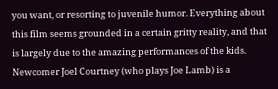you want, or resorting to juvenile humor. Everything about this film seems grounded in a certain gritty reality, and that is largely due to the amazing performances of the kids. Newcomer Joel Courtney (who plays Joe Lamb) is a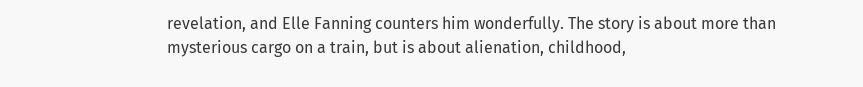revelation, and Elle Fanning counters him wonderfully. The story is about more than mysterious cargo on a train, but is about alienation, childhood,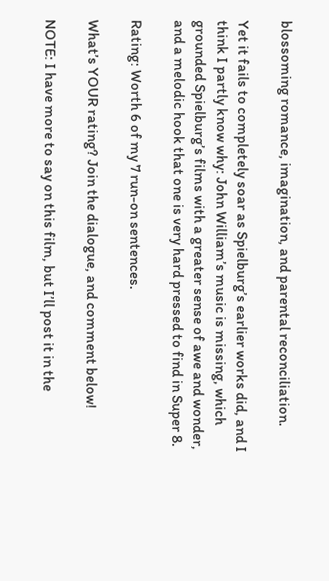blossoming romance, imagination, and parental reconciliation.

Yet it fails to completely soar as Spielburg’s earlier works did, and I think I partly know why: John William’s music is missing, which grounded Spielburg’s films with a greater sense of awe and wonder, and a melodic hook that one is very hard pressed to find in Super 8.

Rating: Worth 6 of my 7 run-on sentences.

What’s YOUR rating? Join the dialogue, and comment below!

NOTE: I have more to say on this film, but I’ll post it in the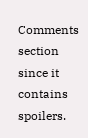Comments section since it contains spoilers.